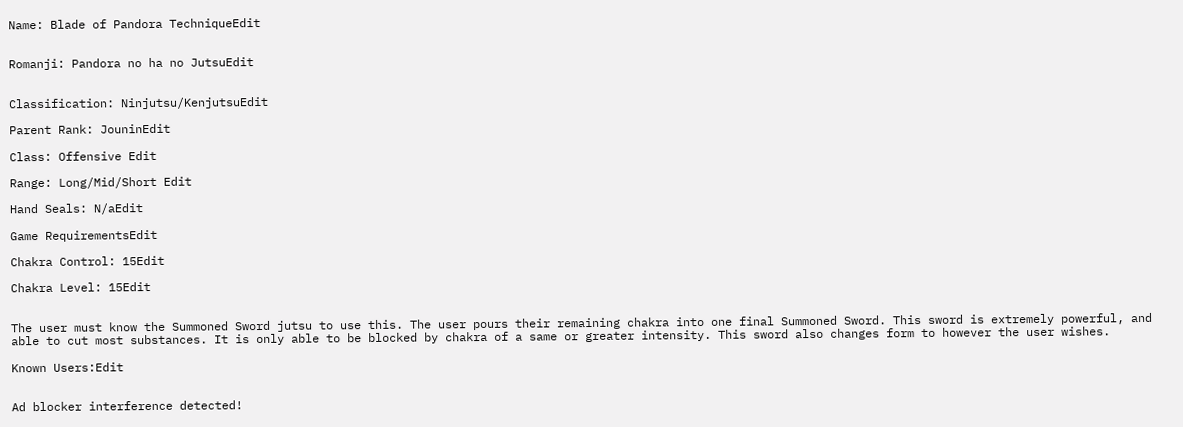Name: Blade of Pandora TechniqueEdit


Romanji: Pandora no ha no JutsuEdit


Classification: Ninjutsu/KenjutsuEdit

Parent Rank: JouninEdit

Class: Offensive Edit

Range: Long/Mid/Short Edit

Hand Seals: N/aEdit

Game RequirementsEdit

Chakra Control: 15Edit

Chakra Level: 15Edit


The user must know the Summoned Sword jutsu to use this. The user pours their remaining chakra into one final Summoned Sword. This sword is extremely powerful, and able to cut most substances. It is only able to be blocked by chakra of a same or greater intensity. This sword also changes form to however the user wishes.

Known Users:Edit


Ad blocker interference detected!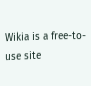Wikia is a free-to-use site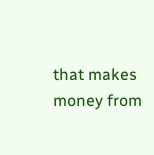that makes money from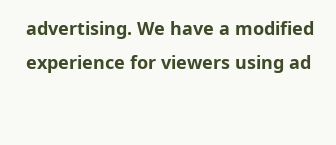advertising. We have a modified experience for viewers using ad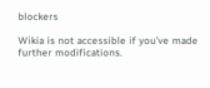blockers

Wikia is not accessible if you’ve made further modifications.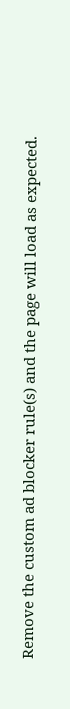Remove the custom ad blocker rule(s) and the page will load as expected.